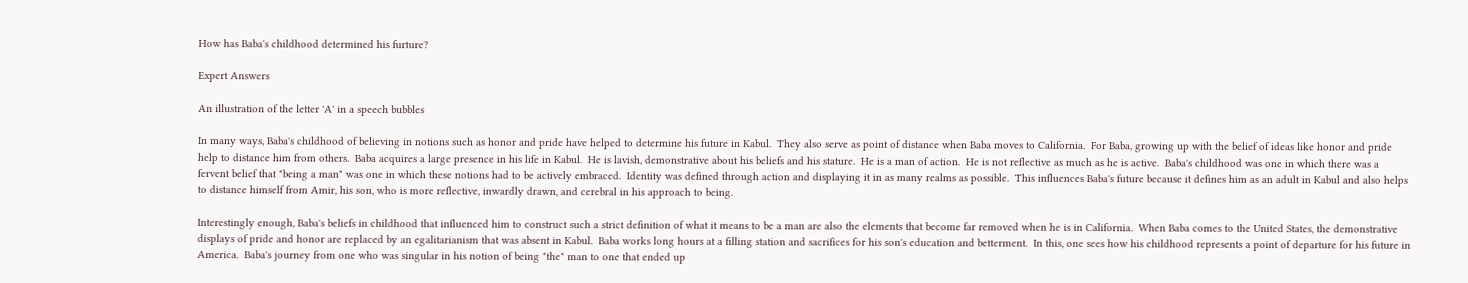How has Baba's childhood determined his furture?

Expert Answers

An illustration of the letter 'A' in a speech bubbles

In many ways, Baba's childhood of believing in notions such as honor and pride have helped to determine his future in Kabul.  They also serve as point of distance when Baba moves to California.  For Baba, growing up with the belief of ideas like honor and pride help to distance him from others.  Baba acquires a large presence in his life in Kabul.  He is lavish, demonstrative about his beliefs and his stature.  He is a man of action.  He is not reflective as much as he is active.  Baba's childhood was one in which there was a fervent belief that "being a man" was one in which these notions had to be actively embraced.  Identity was defined through action and displaying it in as many realms as possible.  This influences Baba's future because it defines him as an adult in Kabul and also helps to distance himself from Amir, his son, who is more reflective, inwardly drawn, and cerebral in his approach to being.

Interestingly enough, Baba's beliefs in childhood that influenced him to construct such a strict definition of what it means to be a man are also the elements that become far removed when he is in California.  When Baba comes to the United States, the demonstrative displays of pride and honor are replaced by an egalitarianism that was absent in Kabul.  Baba works long hours at a filling station and sacrifices for his son's education and betterment.  In this, one sees how his childhood represents a point of departure for his future in America.  Baba's journey from one who was singular in his notion of being "the" man to one that ended up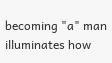becoming "a" man illuminates how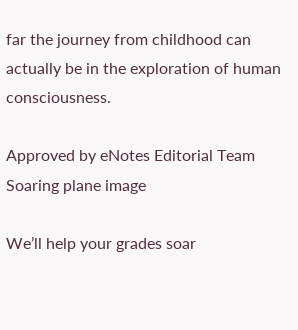far the journey from childhood can actually be in the exploration of human consciousness.

Approved by eNotes Editorial Team
Soaring plane image

We’ll help your grades soar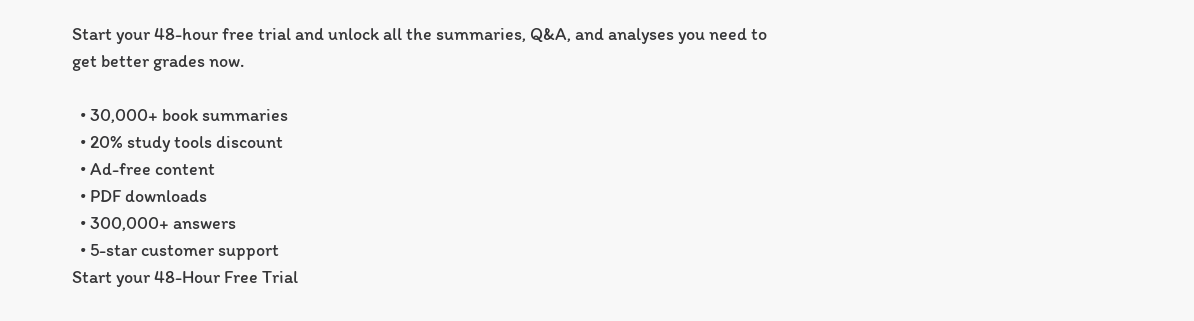Start your 48-hour free trial and unlock all the summaries, Q&A, and analyses you need to get better grades now.

  • 30,000+ book summaries
  • 20% study tools discount
  • Ad-free content
  • PDF downloads
  • 300,000+ answers
  • 5-star customer support
Start your 48-Hour Free Trial